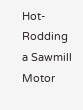Hot-Rodding a Sawmill Motor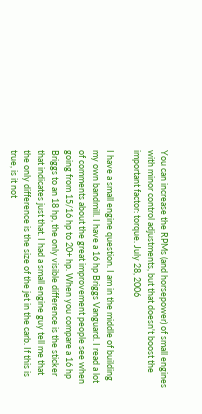You can increase the RPMs (and horsepower) of small engines with minor control adjustments, but that doesn't boost the important factor: torque. July 28, 2006

I have a small engine question. I am in the middle of building my own bandmill. I have a 16 hp Briggs Vanguard. I read a lot of comments about the great improvement people see when going from 15/16 hp to 20+ hp. When you compare a 16 hp Briggs to an 18 hp, the only visible difference is the sticker that indicates just that. I had a small engine guy tell me that the only difference is the size of the jet in the carb. If this is true, is it not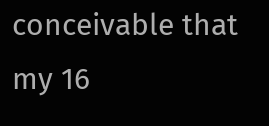conceivable that my 16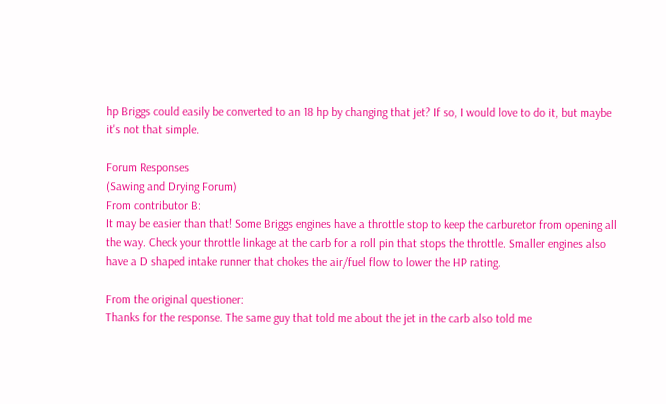hp Briggs could easily be converted to an 18 hp by changing that jet? If so, I would love to do it, but maybe it's not that simple.

Forum Responses
(Sawing and Drying Forum)
From contributor B:
It may be easier than that! Some Briggs engines have a throttle stop to keep the carburetor from opening all the way. Check your throttle linkage at the carb for a roll pin that stops the throttle. Smaller engines also have a D shaped intake runner that chokes the air/fuel flow to lower the HP rating.

From the original questioner:
Thanks for the response. The same guy that told me about the jet in the carb also told me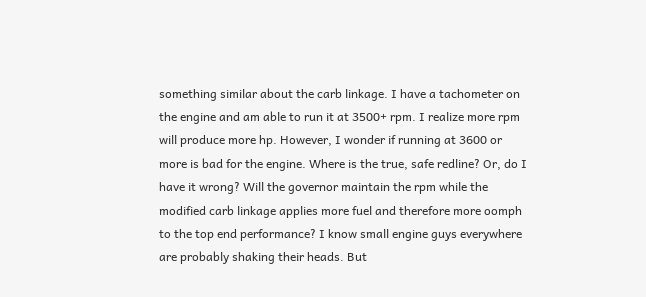something similar about the carb linkage. I have a tachometer on the engine and am able to run it at 3500+ rpm. I realize more rpm will produce more hp. However, I wonder if running at 3600 or more is bad for the engine. Where is the true, safe redline? Or, do I have it wrong? Will the governor maintain the rpm while the modified carb linkage applies more fuel and therefore more oomph to the top end performance? I know small engine guys everywhere are probably shaking their heads. But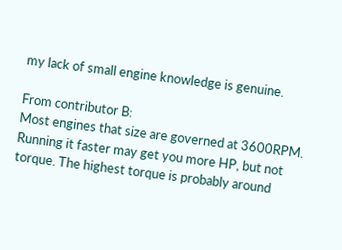my lack of small engine knowledge is genuine.

From contributor B:
Most engines that size are governed at 3600RPM. Running it faster may get you more HP, but not torque. The highest torque is probably around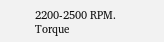2200-2500 RPM. Torque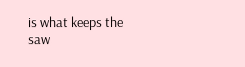is what keeps the saw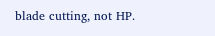blade cutting, not HP.